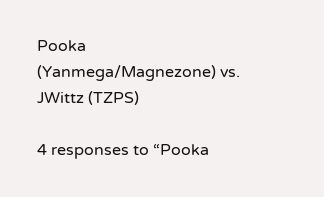Pooka (Yanmega/Magnezone) vs. JWittz (TZPS)

4 responses to “Pooka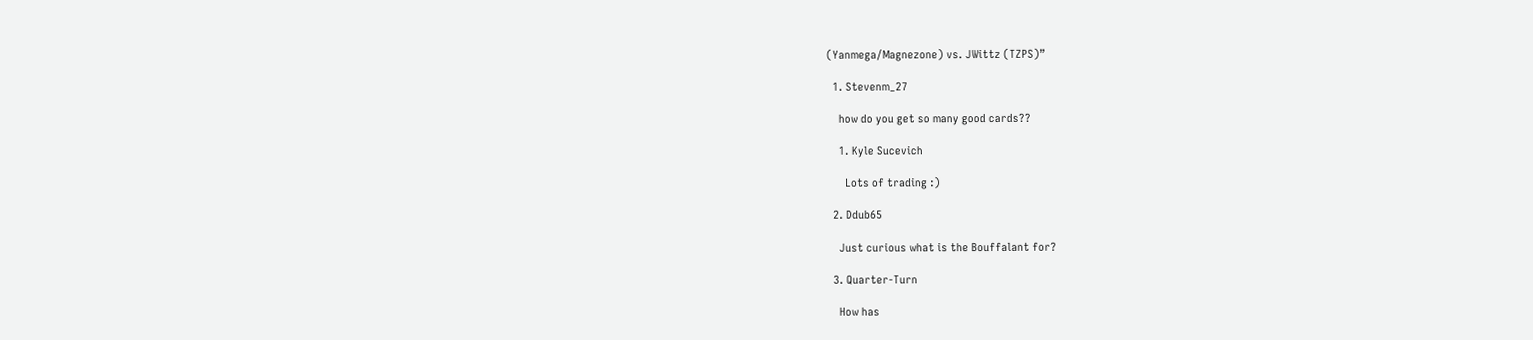(Yanmega/Magnezone) vs. JWittz (TZPS)”

  1. Stevenm_27

    how do you get so many good cards??

    1. Kyle Sucevich

      Lots of trading :)

  2. Ddub65

    Just curious what is the Bouffalant for?

  3. Quarter-Turn

    How has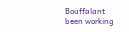Bouffalant been working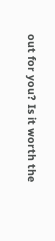out for you? Is it worth the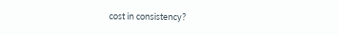cost in consistency?